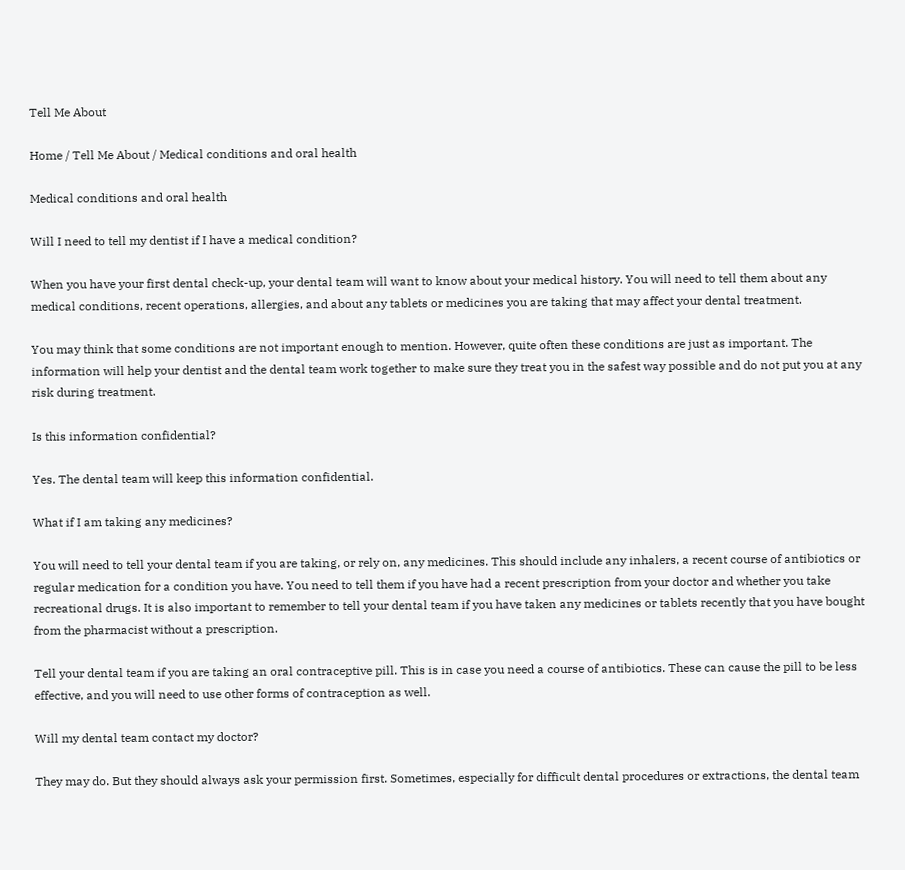Tell Me About

Home / Tell Me About / Medical conditions and oral health

Medical conditions and oral health

Will I need to tell my dentist if I have a medical condition?

When you have your first dental check-up, your dental team will want to know about your medical history. You will need to tell them about any medical conditions, recent operations, allergies, and about any tablets or medicines you are taking that may affect your dental treatment.

You may think that some conditions are not important enough to mention. However, quite often these conditions are just as important. The information will help your dentist and the dental team work together to make sure they treat you in the safest way possible and do not put you at any risk during treatment.

Is this information confidential?

Yes. The dental team will keep this information confidential.

What if I am taking any medicines?

You will need to tell your dental team if you are taking, or rely on, any medicines. This should include any inhalers, a recent course of antibiotics or regular medication for a condition you have. You need to tell them if you have had a recent prescription from your doctor and whether you take recreational drugs. It is also important to remember to tell your dental team if you have taken any medicines or tablets recently that you have bought from the pharmacist without a prescription.

Tell your dental team if you are taking an oral contraceptive pill. This is in case you need a course of antibiotics. These can cause the pill to be less effective, and you will need to use other forms of contraception as well.

Will my dental team contact my doctor?

They may do. But they should always ask your permission first. Sometimes, especially for difficult dental procedures or extractions, the dental team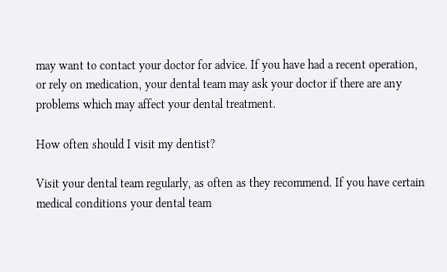may want to contact your doctor for advice. If you have had a recent operation, or rely on medication, your dental team may ask your doctor if there are any problems which may affect your dental treatment.

How often should I visit my dentist?

Visit your dental team regularly, as often as they recommend. If you have certain medical conditions your dental team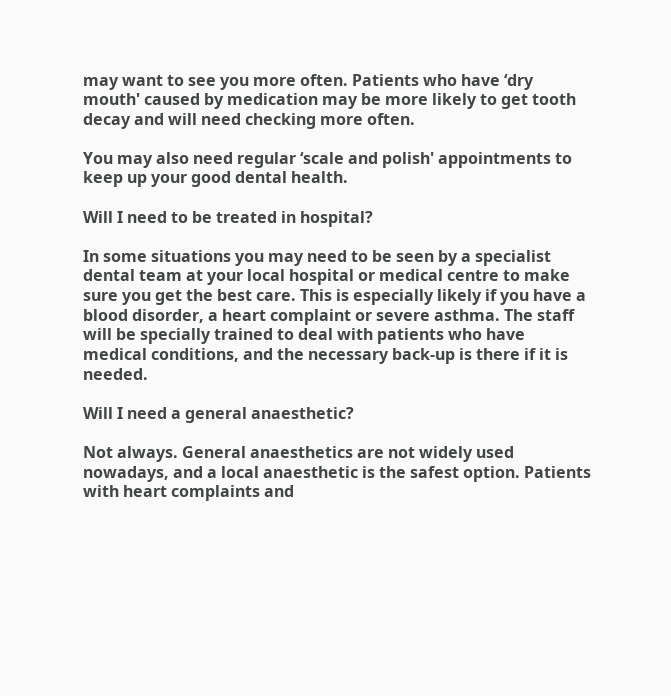may want to see you more often. Patients who have ‘dry mouth' caused by medication may be more likely to get tooth decay and will need checking more often.

You may also need regular ‘scale and polish' appointments to keep up your good dental health.

Will I need to be treated in hospital?

In some situations you may need to be seen by a specialist dental team at your local hospital or medical centre to make sure you get the best care. This is especially likely if you have a blood disorder, a heart complaint or severe asthma. The staff will be specially trained to deal with patients who have medical conditions, and the necessary back-up is there if it is needed.

Will I need a general anaesthetic?

Not always. General anaesthetics are not widely used nowadays, and a local anaesthetic is the safest option. Patients with heart complaints and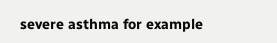severe asthma for example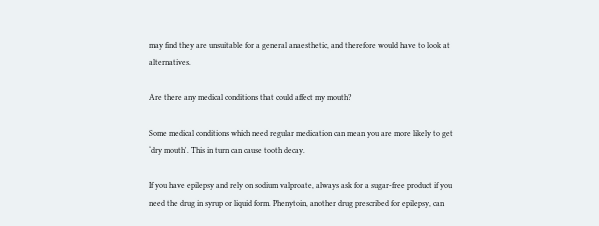may find they are unsuitable for a general anaesthetic, and therefore would have to look at alternatives.

Are there any medical conditions that could affect my mouth?

Some medical conditions which need regular medication can mean you are more likely to get ‘dry mouth'. This in turn can cause tooth decay.

If you have epilepsy and rely on sodium valproate, always ask for a sugar-free product if you need the drug in syrup or liquid form. Phenytoin, another drug prescribed for epilepsy, can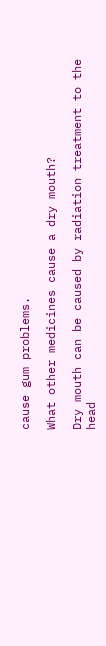cause gum problems.

What other medicines cause a dry mouth?

Dry mouth can be caused by radiation treatment to the head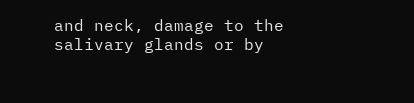and neck, damage to the salivary glands or by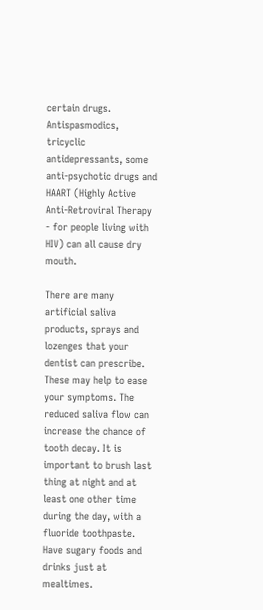certain drugs. Antispasmodics, tricyclic antidepressants, some anti-psychotic drugs and HAART (Highly Active Anti-Retroviral Therapy - for people living with HIV) can all cause dry mouth.

There are many artificial saliva products, sprays and lozenges that your dentist can prescribe. These may help to ease your symptoms. The reduced saliva flow can increase the chance of tooth decay. It is important to brush last thing at night and at least one other time during the day, with a fluoride toothpaste. Have sugary foods and drinks just at mealtimes.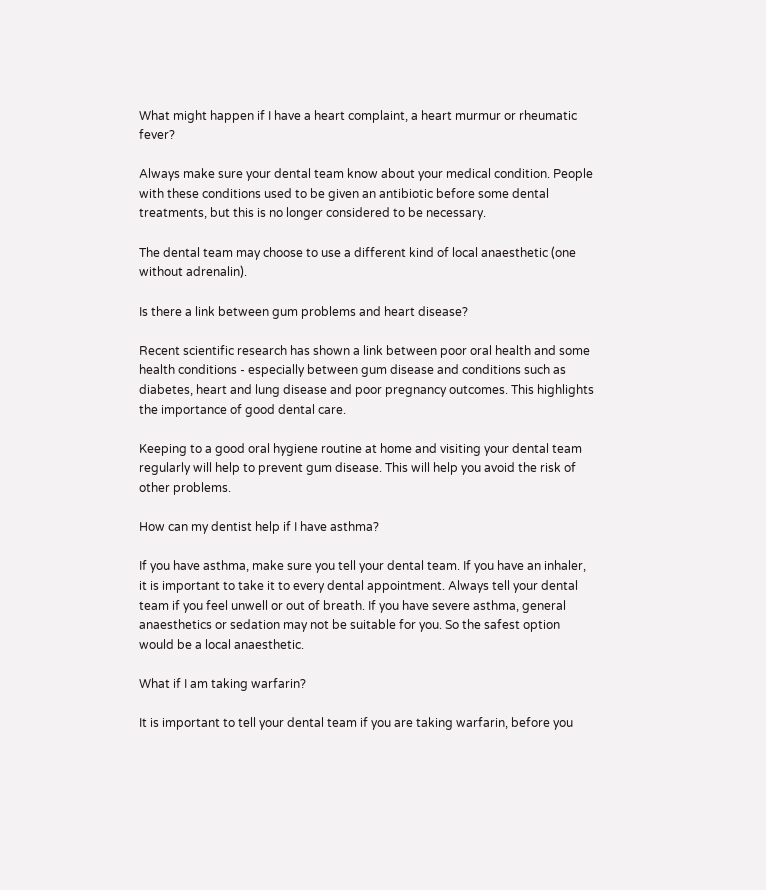What might happen if I have a heart complaint, a heart murmur or rheumatic fever?

Always make sure your dental team know about your medical condition. People with these conditions used to be given an antibiotic before some dental treatments, but this is no longer considered to be necessary.

The dental team may choose to use a different kind of local anaesthetic (one without adrenalin).

Is there a link between gum problems and heart disease?

Recent scientific research has shown a link between poor oral health and some health conditions - especially between gum disease and conditions such as diabetes, heart and lung disease and poor pregnancy outcomes. This highlights the importance of good dental care.

Keeping to a good oral hygiene routine at home and visiting your dental team regularly will help to prevent gum disease. This will help you avoid the risk of other problems.

How can my dentist help if I have asthma?

If you have asthma, make sure you tell your dental team. If you have an inhaler, it is important to take it to every dental appointment. Always tell your dental team if you feel unwell or out of breath. If you have severe asthma, general anaesthetics or sedation may not be suitable for you. So the safest option would be a local anaesthetic.

What if I am taking warfarin?

It is important to tell your dental team if you are taking warfarin, before you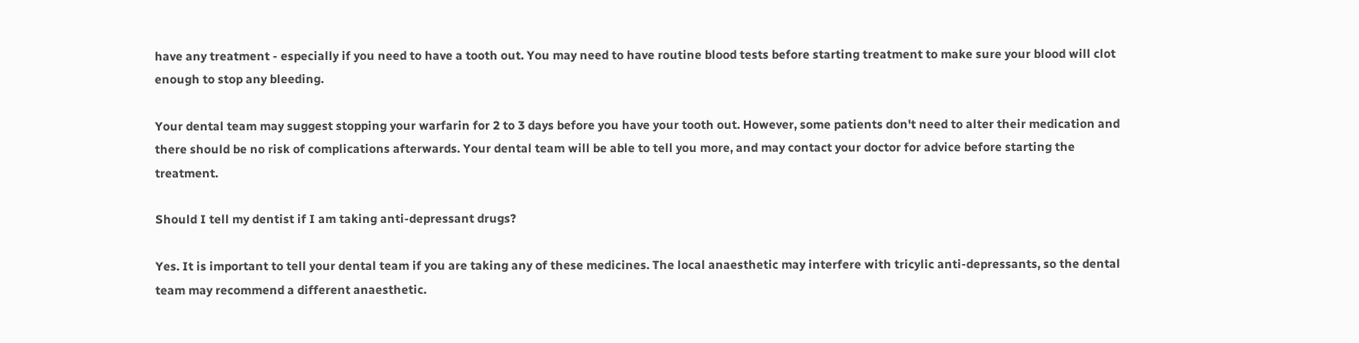have any treatment - especially if you need to have a tooth out. You may need to have routine blood tests before starting treatment to make sure your blood will clot enough to stop any bleeding.

Your dental team may suggest stopping your warfarin for 2 to 3 days before you have your tooth out. However, some patients don't need to alter their medication and there should be no risk of complications afterwards. Your dental team will be able to tell you more, and may contact your doctor for advice before starting the treatment.

Should I tell my dentist if I am taking anti-depressant drugs?

Yes. It is important to tell your dental team if you are taking any of these medicines. The local anaesthetic may interfere with tricylic anti-depressants, so the dental team may recommend a different anaesthetic.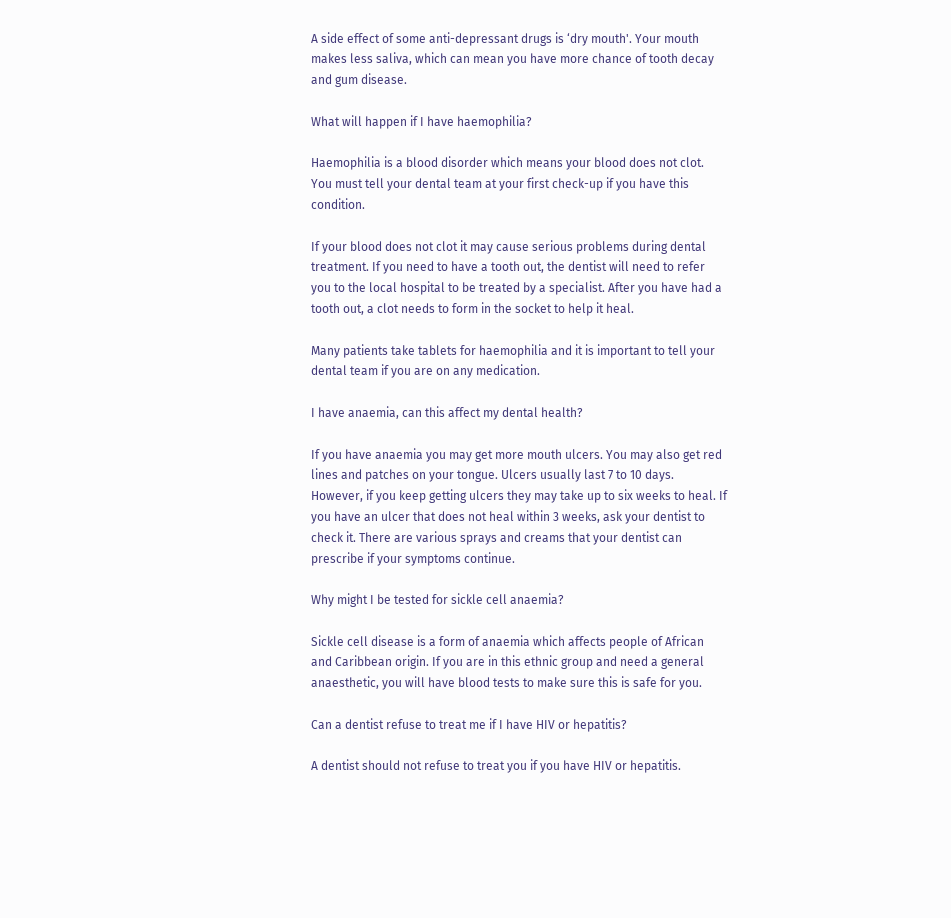A side effect of some anti-depressant drugs is ‘dry mouth'. Your mouth makes less saliva, which can mean you have more chance of tooth decay and gum disease.

What will happen if I have haemophilia?

Haemophilia is a blood disorder which means your blood does not clot. You must tell your dental team at your first check-up if you have this condition.

If your blood does not clot it may cause serious problems during dental treatment. If you need to have a tooth out, the dentist will need to refer you to the local hospital to be treated by a specialist. After you have had a tooth out, a clot needs to form in the socket to help it heal.

Many patients take tablets for haemophilia and it is important to tell your dental team if you are on any medication.

I have anaemia, can this affect my dental health?

If you have anaemia you may get more mouth ulcers. You may also get red lines and patches on your tongue. Ulcers usually last 7 to 10 days. However, if you keep getting ulcers they may take up to six weeks to heal. If you have an ulcer that does not heal within 3 weeks, ask your dentist to check it. There are various sprays and creams that your dentist can prescribe if your symptoms continue.

Why might I be tested for sickle cell anaemia?

Sickle cell disease is a form of anaemia which affects people of African and Caribbean origin. If you are in this ethnic group and need a general anaesthetic, you will have blood tests to make sure this is safe for you.

Can a dentist refuse to treat me if I have HIV or hepatitis?

A dentist should not refuse to treat you if you have HIV or hepatitis.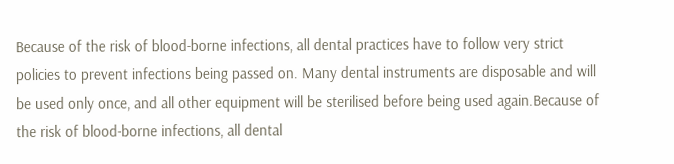Because of the risk of blood-borne infections, all dental practices have to follow very strict policies to prevent infections being passed on. Many dental instruments are disposable and will be used only once, and all other equipment will be sterilised before being used again.Because of the risk of blood-borne infections, all dental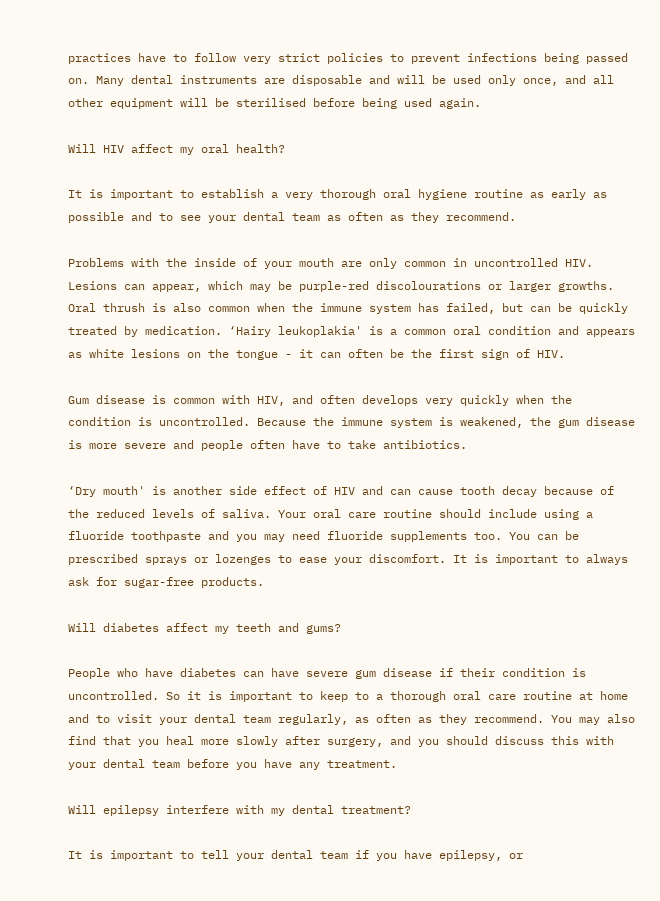practices have to follow very strict policies to prevent infections being passed on. Many dental instruments are disposable and will be used only once, and all other equipment will be sterilised before being used again.

Will HIV affect my oral health?

It is important to establish a very thorough oral hygiene routine as early as possible and to see your dental team as often as they recommend.

Problems with the inside of your mouth are only common in uncontrolled HIV. Lesions can appear, which may be purple-red discolourations or larger growths. Oral thrush is also common when the immune system has failed, but can be quickly treated by medication. ‘Hairy leukoplakia' is a common oral condition and appears as white lesions on the tongue - it can often be the first sign of HIV.

Gum disease is common with HIV, and often develops very quickly when the condition is uncontrolled. Because the immune system is weakened, the gum disease is more severe and people often have to take antibiotics.

‘Dry mouth' is another side effect of HIV and can cause tooth decay because of the reduced levels of saliva. Your oral care routine should include using a fluoride toothpaste and you may need fluoride supplements too. You can be prescribed sprays or lozenges to ease your discomfort. It is important to always ask for sugar-free products.

Will diabetes affect my teeth and gums?

People who have diabetes can have severe gum disease if their condition is uncontrolled. So it is important to keep to a thorough oral care routine at home and to visit your dental team regularly, as often as they recommend. You may also find that you heal more slowly after surgery, and you should discuss this with your dental team before you have any treatment.

Will epilepsy interfere with my dental treatment?

It is important to tell your dental team if you have epilepsy, or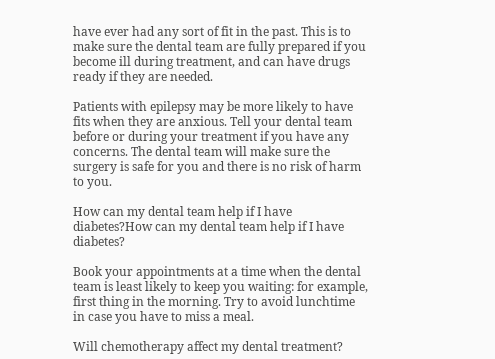have ever had any sort of fit in the past. This is to make sure the dental team are fully prepared if you become ill during treatment, and can have drugs ready if they are needed.

Patients with epilepsy may be more likely to have fits when they are anxious. Tell your dental team before or during your treatment if you have any concerns. The dental team will make sure the surgery is safe for you and there is no risk of harm to you.

How can my dental team help if I have diabetes?How can my dental team help if I have diabetes?

Book your appointments at a time when the dental team is least likely to keep you waiting: for example, first thing in the morning. Try to avoid lunchtime in case you have to miss a meal.

Will chemotherapy affect my dental treatment?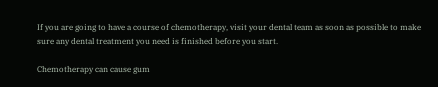If you are going to have a course of chemotherapy, visit your dental team as soon as possible to make sure any dental treatment you need is finished before you start.

Chemotherapy can cause gum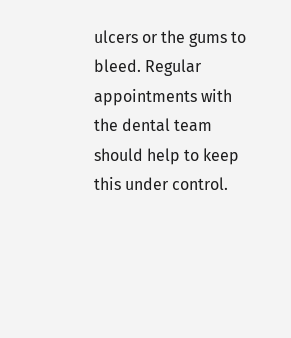ulcers or the gums to bleed. Regular appointments with the dental team should help to keep this under control.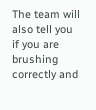The team will also tell you if you are brushing correctly and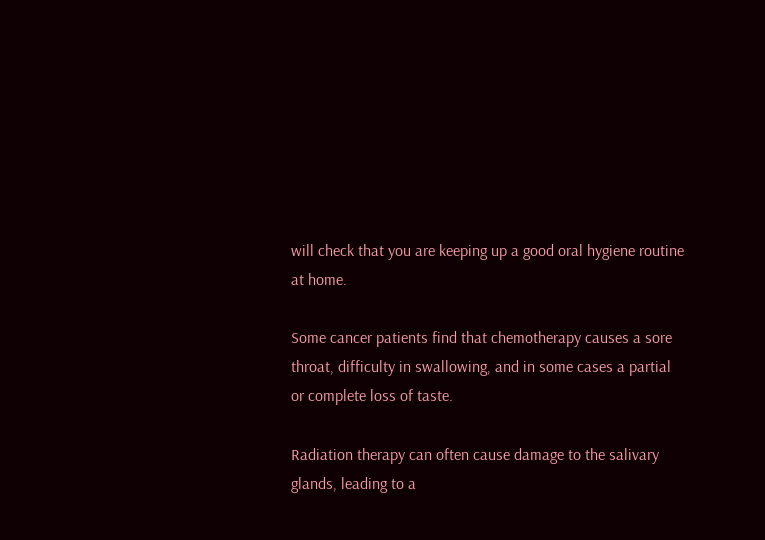will check that you are keeping up a good oral hygiene routine at home.

Some cancer patients find that chemotherapy causes a sore throat, difficulty in swallowing, and in some cases a partial or complete loss of taste.

Radiation therapy can often cause damage to the salivary glands, leading to a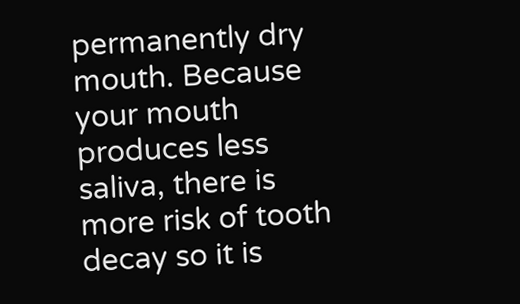permanently dry mouth. Because your mouth produces less saliva, there is more risk of tooth decay so it is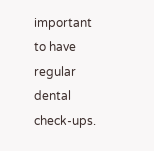important to have regular dental check-ups.